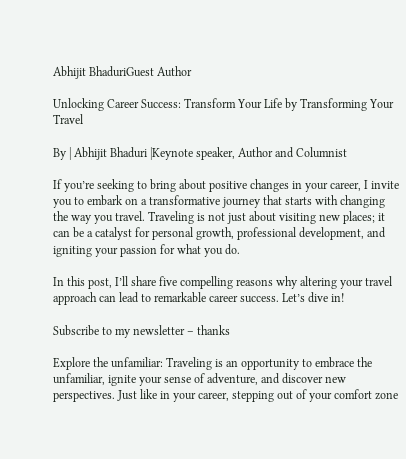Abhijit BhaduriGuest Author

Unlocking Career Success: Transform Your Life by Transforming Your Travel

By | Abhijit Bhaduri |Keynote speaker, Author and Columnist

If you’re seeking to bring about positive changes in your career, I invite you to embark on a transformative journey that starts with changing the way you travel. Traveling is not just about visiting new places; it can be a catalyst for personal growth, professional development, and igniting your passion for what you do.

In this post, I’ll share five compelling reasons why altering your travel approach can lead to remarkable career success. Let’s dive in!

Subscribe to my newsletter – thanks

Explore the unfamiliar: Traveling is an opportunity to embrace the unfamiliar, ignite your sense of adventure, and discover new perspectives. Just like in your career, stepping out of your comfort zone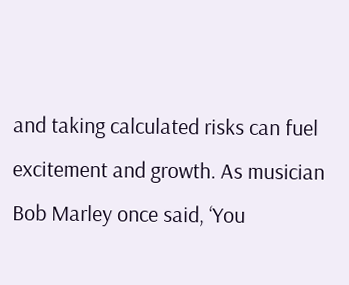and taking calculated risks can fuel excitement and growth. As musician Bob Marley once said, ‘You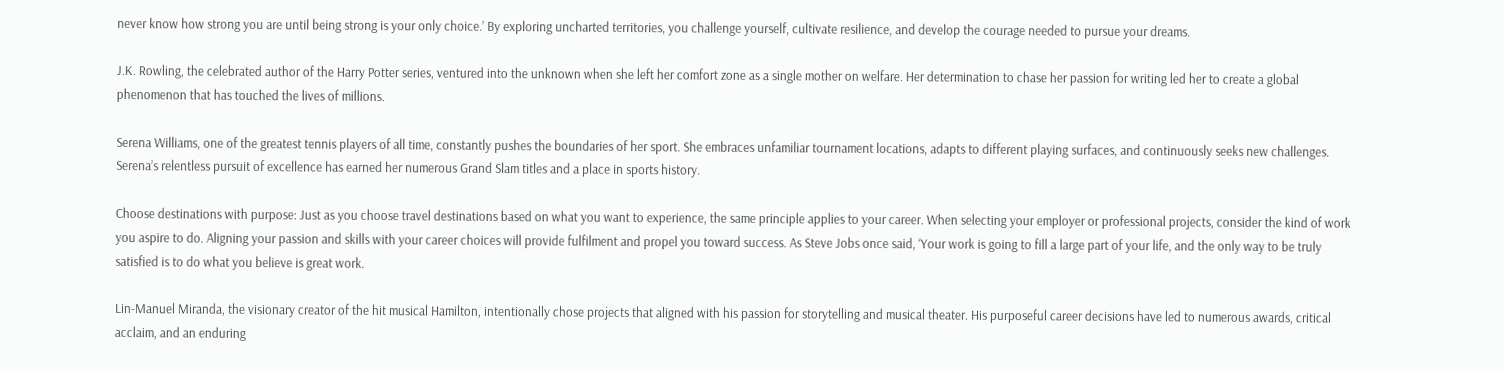never know how strong you are until being strong is your only choice.’ By exploring uncharted territories, you challenge yourself, cultivate resilience, and develop the courage needed to pursue your dreams.

J.K. Rowling, the celebrated author of the Harry Potter series, ventured into the unknown when she left her comfort zone as a single mother on welfare. Her determination to chase her passion for writing led her to create a global phenomenon that has touched the lives of millions.

Serena Williams, one of the greatest tennis players of all time, constantly pushes the boundaries of her sport. She embraces unfamiliar tournament locations, adapts to different playing surfaces, and continuously seeks new challenges. Serena’s relentless pursuit of excellence has earned her numerous Grand Slam titles and a place in sports history.

Choose destinations with purpose: Just as you choose travel destinations based on what you want to experience, the same principle applies to your career. When selecting your employer or professional projects, consider the kind of work you aspire to do. Aligning your passion and skills with your career choices will provide fulfilment and propel you toward success. As Steve Jobs once said, ‘Your work is going to fill a large part of your life, and the only way to be truly satisfied is to do what you believe is great work.

Lin-Manuel Miranda, the visionary creator of the hit musical Hamilton, intentionally chose projects that aligned with his passion for storytelling and musical theater. His purposeful career decisions have led to numerous awards, critical acclaim, and an enduring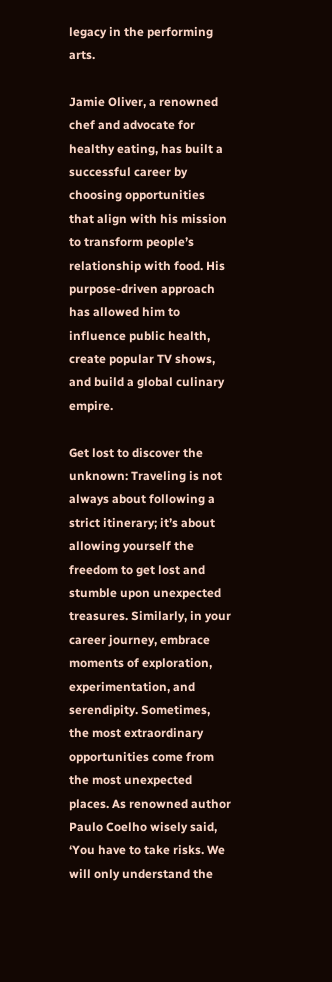legacy in the performing arts.

Jamie Oliver, a renowned chef and advocate for healthy eating, has built a successful career by choosing opportunities that align with his mission to transform people’s relationship with food. His purpose-driven approach has allowed him to influence public health, create popular TV shows, and build a global culinary empire.

Get lost to discover the unknown: Traveling is not always about following a strict itinerary; it’s about allowing yourself the freedom to get lost and stumble upon unexpected treasures. Similarly, in your career journey, embrace moments of exploration, experimentation, and serendipity. Sometimes, the most extraordinary opportunities come from the most unexpected places. As renowned author Paulo Coelho wisely said, ‘You have to take risks. We will only understand the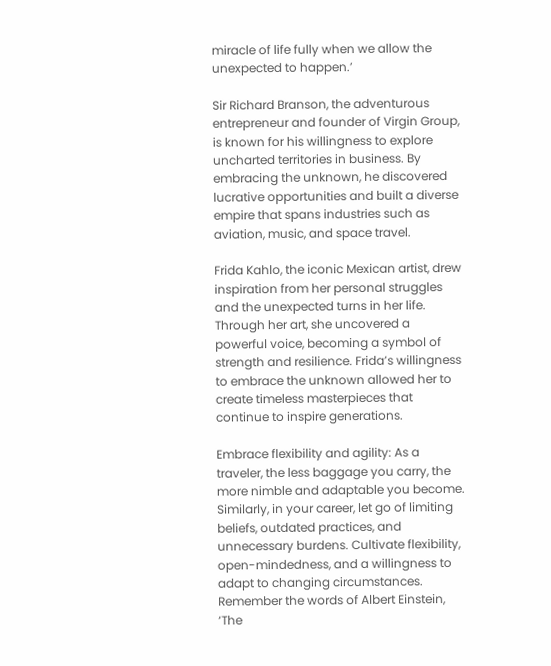miracle of life fully when we allow the unexpected to happen.’

Sir Richard Branson, the adventurous entrepreneur and founder of Virgin Group, is known for his willingness to explore uncharted territories in business. By embracing the unknown, he discovered lucrative opportunities and built a diverse empire that spans industries such as aviation, music, and space travel.

Frida Kahlo, the iconic Mexican artist, drew inspiration from her personal struggles and the unexpected turns in her life. Through her art, she uncovered a powerful voice, becoming a symbol of strength and resilience. Frida’s willingness to embrace the unknown allowed her to create timeless masterpieces that continue to inspire generations.

Embrace flexibility and agility: As a traveler, the less baggage you carry, the more nimble and adaptable you become. Similarly, in your career, let go of limiting beliefs, outdated practices, and unnecessary burdens. Cultivate flexibility, open-mindedness, and a willingness to adapt to changing circumstances. Remember the words of Albert Einstein, ‘The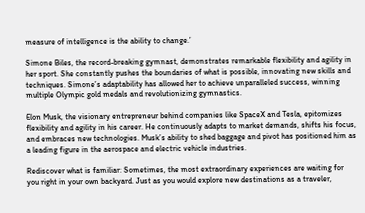measure of intelligence is the ability to change.’

Simone Biles, the record-breaking gymnast, demonstrates remarkable flexibility and agility in her sport. She constantly pushes the boundaries of what is possible, innovating new skills and techniques. Simone’s adaptability has allowed her to achieve unparalleled success, winning multiple Olympic gold medals and revolutionizing gymnastics.

Elon Musk, the visionary entrepreneur behind companies like SpaceX and Tesla, epitomizes flexibility and agility in his career. He continuously adapts to market demands, shifts his focus, and embraces new technologies. Musk’s ability to shed baggage and pivot has positioned him as a leading figure in the aerospace and electric vehicle industries.

Rediscover what is familiar: Sometimes, the most extraordinary experiences are waiting for you right in your own backyard. Just as you would explore new destinations as a traveler,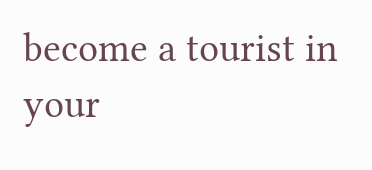become a tourist in your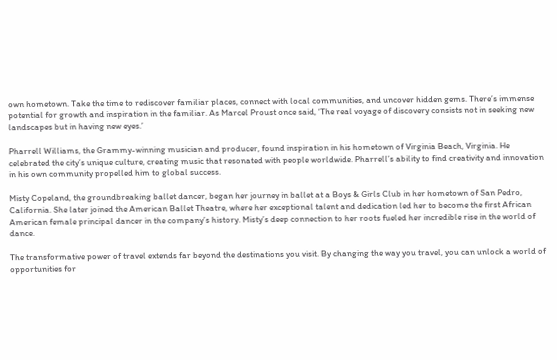own hometown. Take the time to rediscover familiar places, connect with local communities, and uncover hidden gems. There’s immense potential for growth and inspiration in the familiar. As Marcel Proust once said, ‘The real voyage of discovery consists not in seeking new landscapes but in having new eyes.’

Pharrell Williams, the Grammy-winning musician and producer, found inspiration in his hometown of Virginia Beach, Virginia. He celebrated the city’s unique culture, creating music that resonated with people worldwide. Pharrell’s ability to find creativity and innovation in his own community propelled him to global success.

Misty Copeland, the groundbreaking ballet dancer, began her journey in ballet at a Boys & Girls Club in her hometown of San Pedro, California. She later joined the American Ballet Theatre, where her exceptional talent and dedication led her to become the first African American female principal dancer in the company’s history. Misty’s deep connection to her roots fueled her incredible rise in the world of dance.

The transformative power of travel extends far beyond the destinations you visit. By changing the way you travel, you can unlock a world of opportunities for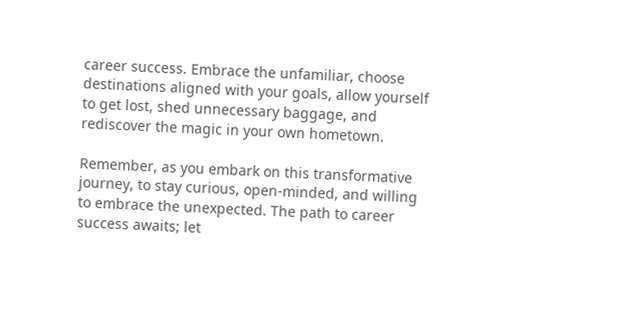career success. Embrace the unfamiliar, choose destinations aligned with your goals, allow yourself to get lost, shed unnecessary baggage, and rediscover the magic in your own hometown.

Remember, as you embark on this transformative journey, to stay curious, open-minded, and willing to embrace the unexpected. The path to career success awaits; let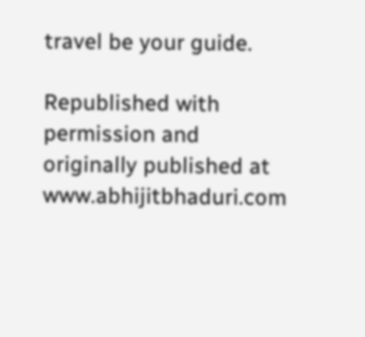travel be your guide.

Republished with permission and originally published at www.abhijitbhaduri.com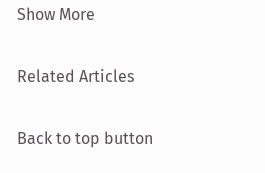Show More

Related Articles

Back to top button